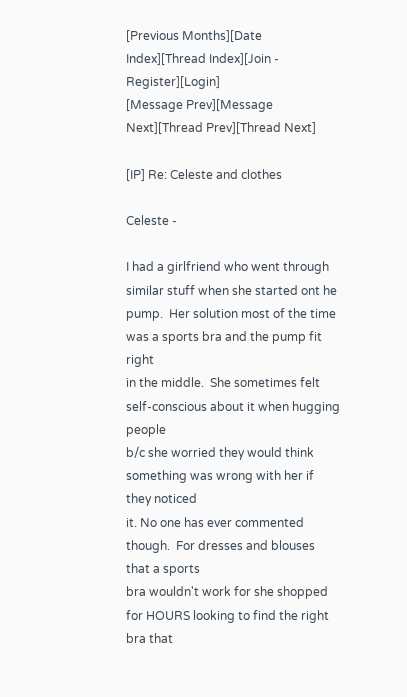[Previous Months][Date Index][Thread Index][Join - Register][Login]
[Message Prev][Message Next][Thread Prev][Thread Next]

[IP] Re: Celeste and clothes

Celeste -

I had a girlfriend who went through similar stuff when she started ont he
pump.  Her solution most of the time was a sports bra and the pump fit right
in the middle.  She sometimes felt self-conscious about it when hugging people
b/c she worried they would think something was wrong with her if they noticed
it. No one has ever commented though.  For dresses and blouses that a sports
bra wouldn't work for she shopped for HOURS looking to find the right bra that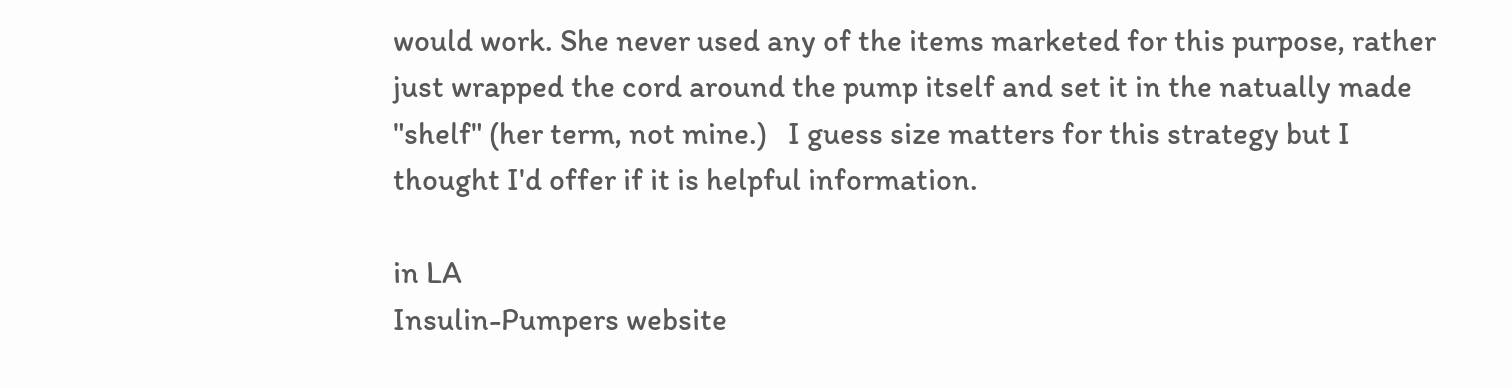would work. She never used any of the items marketed for this purpose, rather
just wrapped the cord around the pump itself and set it in the natually made
"shelf" (her term, not mine.)   I guess size matters for this strategy but I
thought I'd offer if it is helpful information.

in LA
Insulin-Pumpers website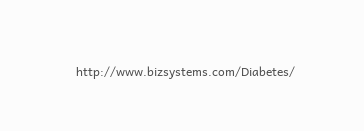http://www.bizsystems.com/Diabetes/